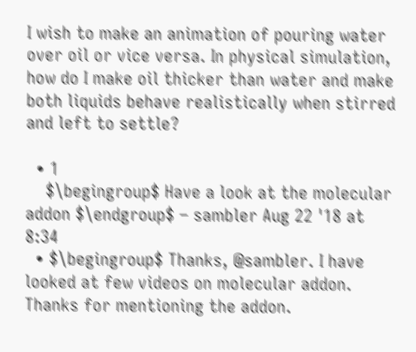I wish to make an animation of pouring water over oil or vice versa. In physical simulation, how do I make oil thicker than water and make both liquids behave realistically when stirred and left to settle?

  • 1
    $\begingroup$ Have a look at the molecular addon $\endgroup$ – sambler Aug 22 '18 at 8:34
  • $\begingroup$ Thanks, @sambler. I have looked at few videos on molecular addon. Thanks for mentioning the addon.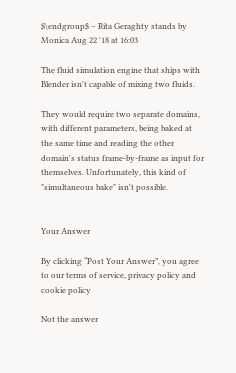$\endgroup$ – Rita Geraghty stands by Monica Aug 22 '18 at 16:03

The fluid simulation engine that ships with Blender isn't capable of mixing two fluids.

They would require two separate domains, with different parameters, being baked at the same time and reading the other domain's status frame-by-frame as input for themselves. Unfortunately, this kind of "simultaneous bake" isn't possible.


Your Answer

By clicking “Post Your Answer”, you agree to our terms of service, privacy policy and cookie policy

Not the answer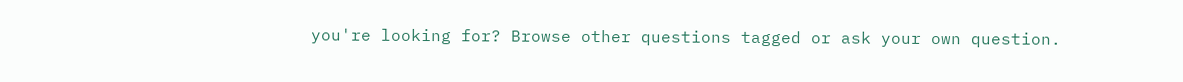you're looking for? Browse other questions tagged or ask your own question.